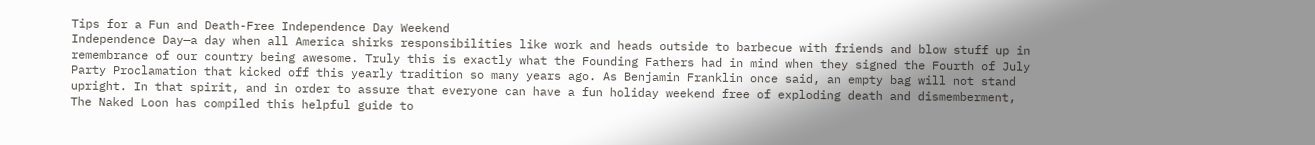Tips for a Fun and Death-Free Independence Day Weekend
Independence Day—a day when all America shirks responsibilities like work and heads outside to barbecue with friends and blow stuff up in remembrance of our country being awesome. Truly this is exactly what the Founding Fathers had in mind when they signed the Fourth of July Party Proclamation that kicked off this yearly tradition so many years ago. As Benjamin Franklin once said, an empty bag will not stand upright. In that spirit, and in order to assure that everyone can have a fun holiday weekend free of exploding death and dismemberment, The Naked Loon has compiled this helpful guide to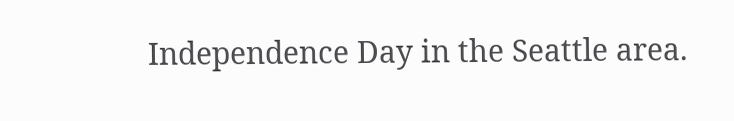Independence Day in the Seattle area.